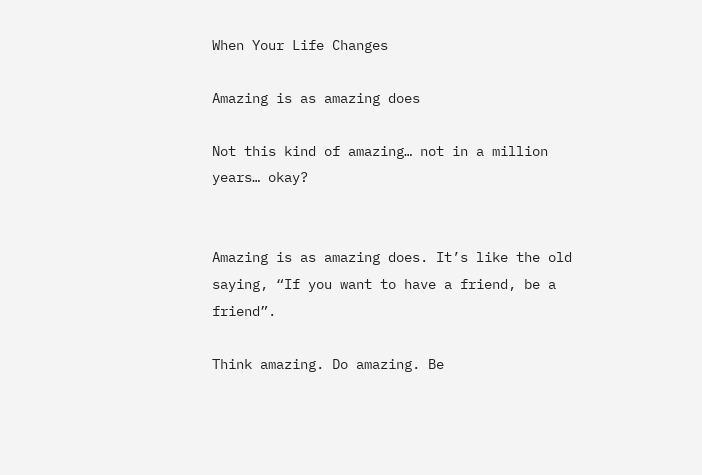When Your Life Changes

Amazing is as amazing does

Not this kind of amazing… not in a million years… okay?


Amazing is as amazing does. It’s like the old saying, “If you want to have a friend, be a friend”.

Think amazing. Do amazing. Be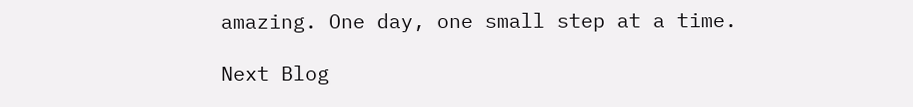amazing. One day, one small step at a time.

Next Blog